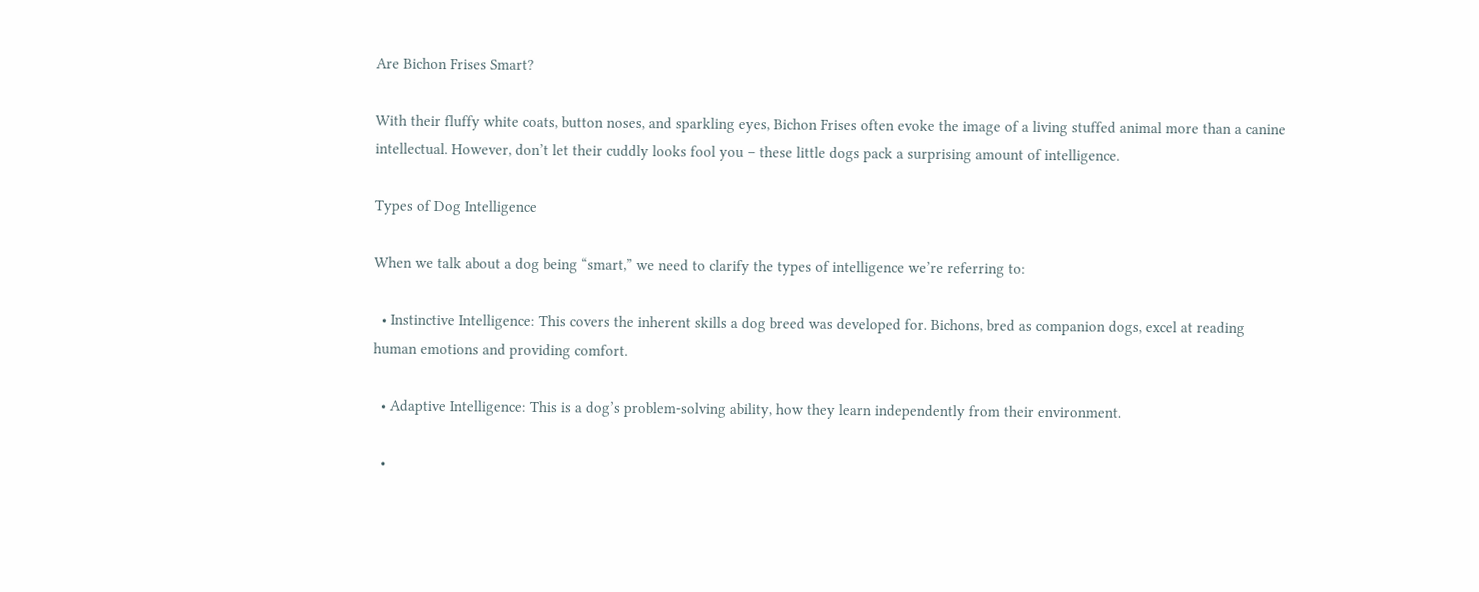Are Bichon Frises Smart?

With their fluffy white coats, button noses, and sparkling eyes, Bichon Frises often evoke the image of a living stuffed animal more than a canine intellectual. However, don’t let their cuddly looks fool you – these little dogs pack a surprising amount of intelligence.

Types of Dog Intelligence

When we talk about a dog being “smart,” we need to clarify the types of intelligence we’re referring to:

  • Instinctive Intelligence: This covers the inherent skills a dog breed was developed for. Bichons, bred as companion dogs, excel at reading human emotions and providing comfort.

  • Adaptive Intelligence: This is a dog’s problem-solving ability, how they learn independently from their environment.

  •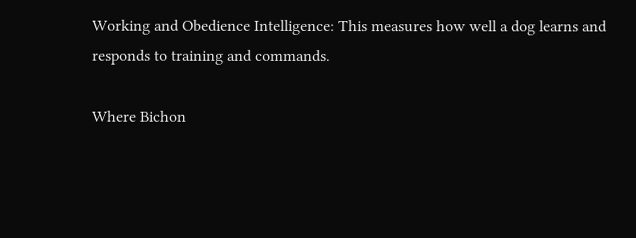Working and Obedience Intelligence: This measures how well a dog learns and responds to training and commands.

Where Bichon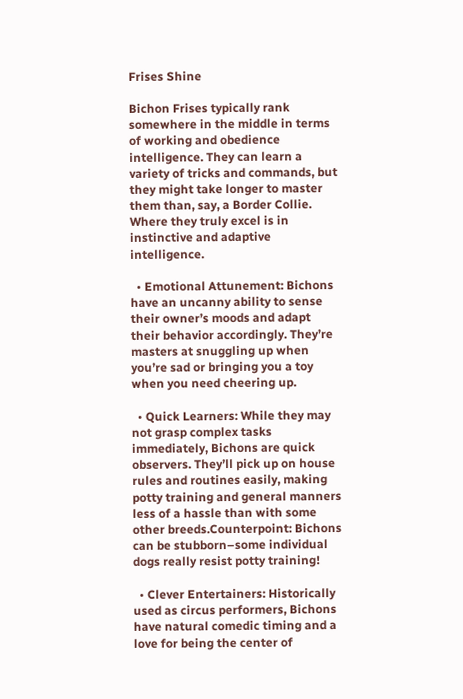Frises Shine

Bichon Frises typically rank somewhere in the middle in terms of working and obedience intelligence. They can learn a variety of tricks and commands, but they might take longer to master them than, say, a Border Collie. Where they truly excel is in instinctive and adaptive intelligence.

  • Emotional Attunement: Bichons have an uncanny ability to sense their owner’s moods and adapt their behavior accordingly. They’re masters at snuggling up when you’re sad or bringing you a toy when you need cheering up.

  • Quick Learners: While they may not grasp complex tasks immediately, Bichons are quick observers. They’ll pick up on house rules and routines easily, making potty training and general manners less of a hassle than with some other breeds.Counterpoint: Bichons can be stubborn–some individual dogs really resist potty training!

  • Clever Entertainers: Historically used as circus performers, Bichons have natural comedic timing and a love for being the center of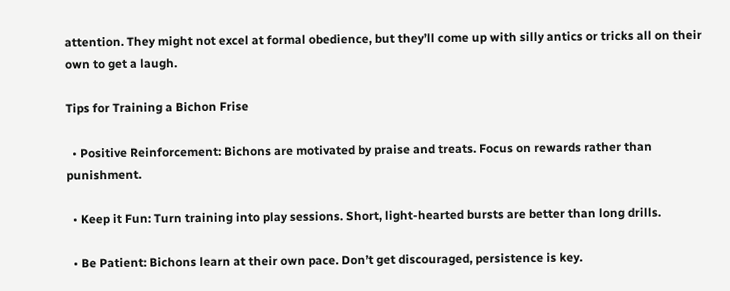attention. They might not excel at formal obedience, but they’ll come up with silly antics or tricks all on their own to get a laugh.

Tips for Training a Bichon Frise

  • Positive Reinforcement: Bichons are motivated by praise and treats. Focus on rewards rather than punishment.

  • Keep it Fun: Turn training into play sessions. Short, light-hearted bursts are better than long drills.

  • Be Patient: Bichons learn at their own pace. Don’t get discouraged, persistence is key.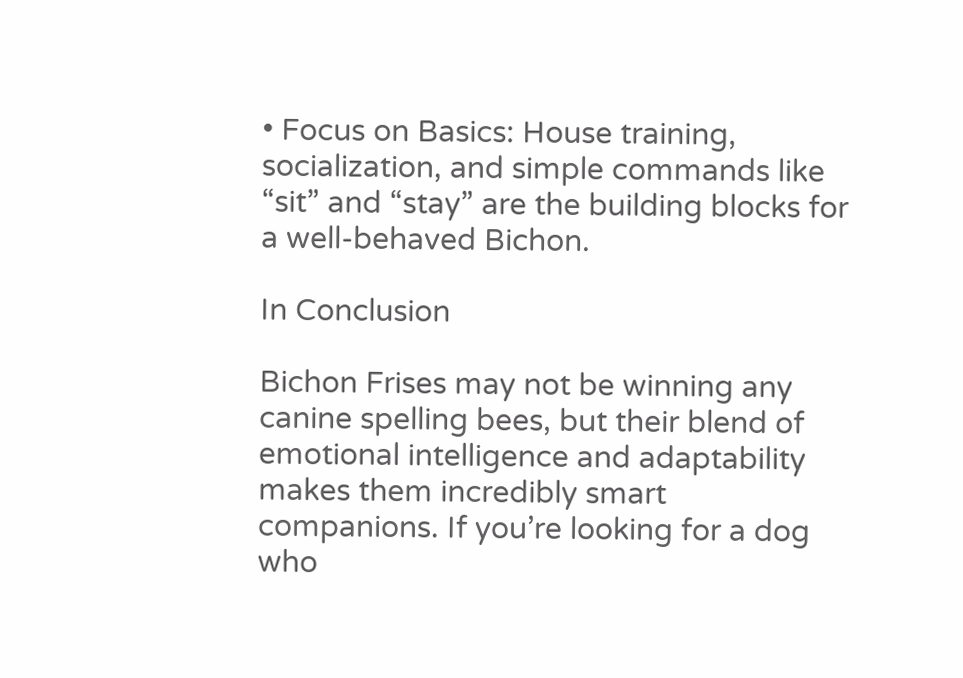• Focus on Basics: House training, socialization, and simple commands like “sit” and “stay” are the building blocks for a well-behaved Bichon.

In Conclusion

Bichon Frises may not be winning any canine spelling bees, but their blend of emotional intelligence and adaptability makes them incredibly smart companions. If you’re looking for a dog who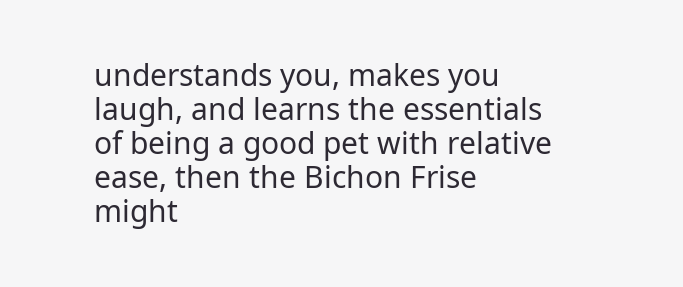understands you, makes you laugh, and learns the essentials of being a good pet with relative ease, then the Bichon Frise might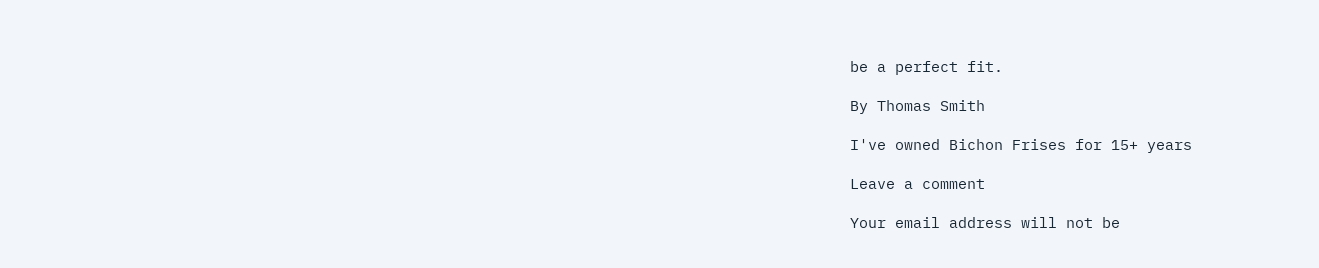be a perfect fit.

By Thomas Smith

I've owned Bichon Frises for 15+ years

Leave a comment

Your email address will not be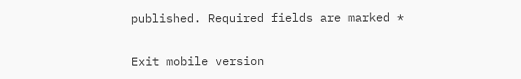published. Required fields are marked *

Exit mobile version